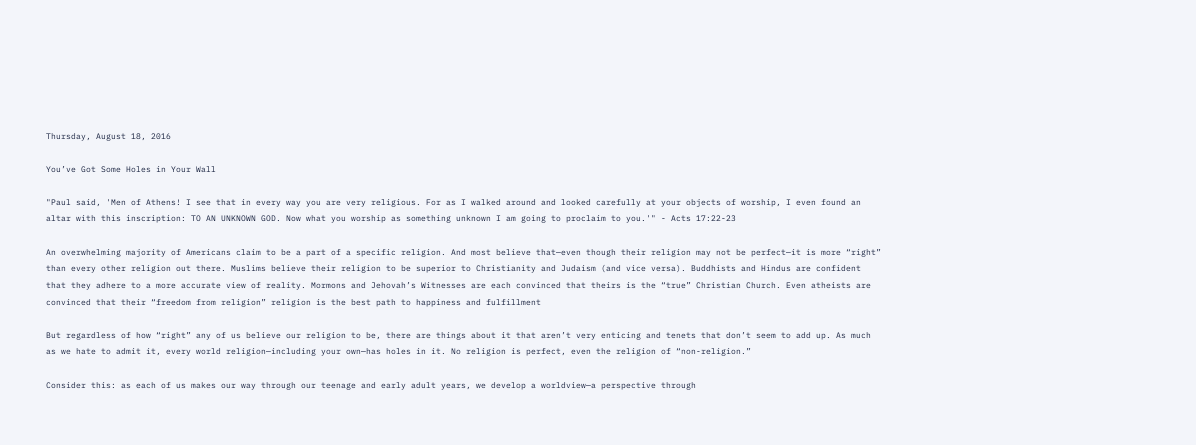Thursday, August 18, 2016

You’ve Got Some Holes in Your Wall

"Paul said, 'Men of Athens! I see that in every way you are very religious. For as I walked around and looked carefully at your objects of worship, I even found an altar with this inscription: TO AN UNKNOWN GOD. Now what you worship as something unknown I am going to proclaim to you.'" - Acts 17:22-23

An overwhelming majority of Americans claim to be a part of a specific religion. And most believe that—even though their religion may not be perfect—it is more “right” than every other religion out there. Muslims believe their religion to be superior to Christianity and Judaism (and vice versa). Buddhists and Hindus are confident that they adhere to a more accurate view of reality. Mormons and Jehovah’s Witnesses are each convinced that theirs is the “true” Christian Church. Even atheists are convinced that their “freedom from religion” religion is the best path to happiness and fulfillment

But regardless of how “right” any of us believe our religion to be, there are things about it that aren’t very enticing and tenets that don’t seem to add up. As much as we hate to admit it, every world religion—including your own—has holes in it. No religion is perfect, even the religion of “non-religion.”

Consider this: as each of us makes our way through our teenage and early adult years, we develop a worldview—a perspective through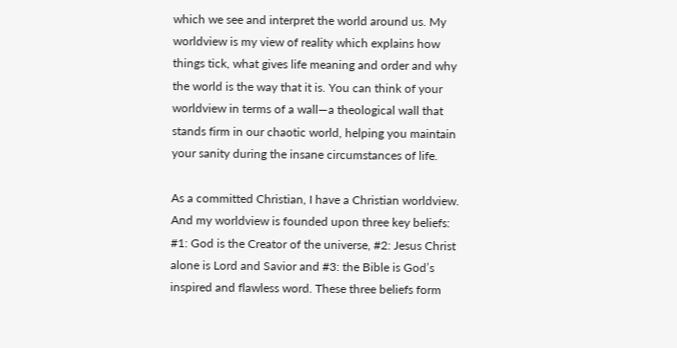which we see and interpret the world around us. My worldview is my view of reality which explains how things tick, what gives life meaning and order and why the world is the way that it is. You can think of your worldview in terms of a wall—a theological wall that stands firm in our chaotic world, helping you maintain your sanity during the insane circumstances of life.

As a committed Christian, I have a Christian worldview. And my worldview is founded upon three key beliefs: #1: God is the Creator of the universe, #2: Jesus Christ alone is Lord and Savior and #3: the Bible is God’s inspired and flawless word. These three beliefs form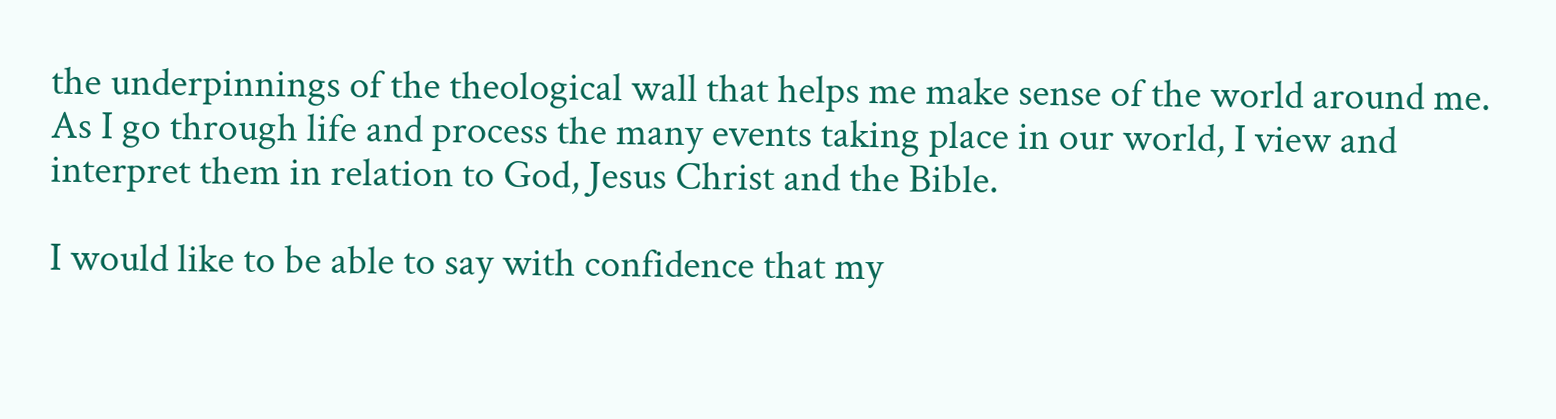the underpinnings of the theological wall that helps me make sense of the world around me. As I go through life and process the many events taking place in our world, I view and interpret them in relation to God, Jesus Christ and the Bible.

I would like to be able to say with confidence that my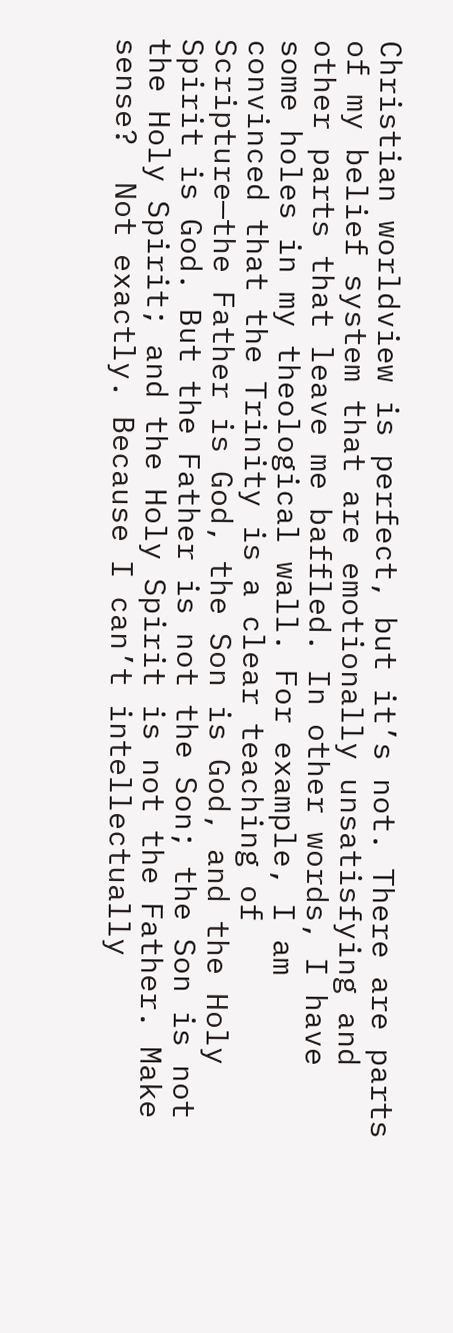Christian worldview is perfect, but it’s not. There are parts of my belief system that are emotionally unsatisfying and other parts that leave me baffled. In other words, I have some holes in my theological wall. For example, I am convinced that the Trinity is a clear teaching of Scripture—the Father is God, the Son is God, and the Holy Spirit is God. But the Father is not the Son; the Son is not the Holy Spirit; and the Holy Spirit is not the Father. Make sense?  Not exactly. Because I can’t intellectually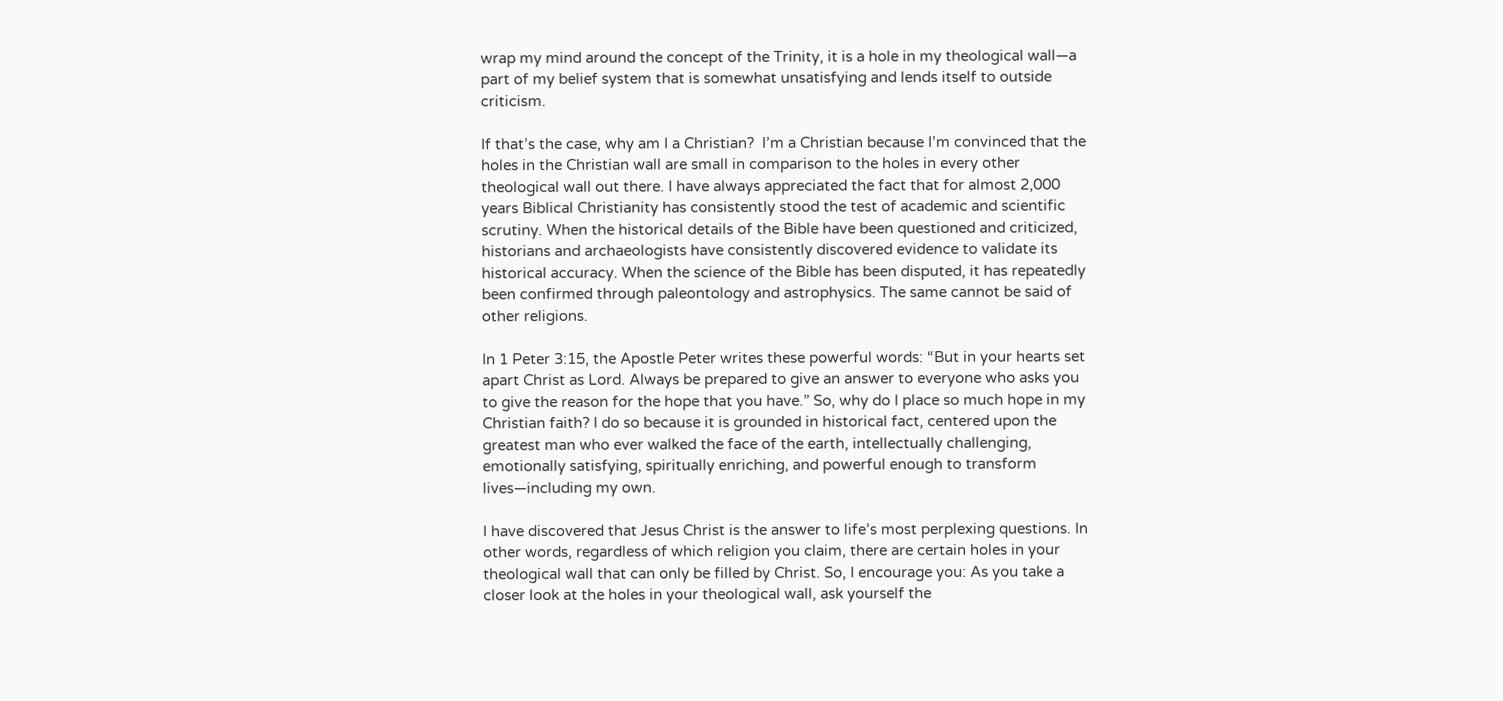wrap my mind around the concept of the Trinity, it is a hole in my theological wall—a part of my belief system that is somewhat unsatisfying and lends itself to outside criticism.

If that’s the case, why am I a Christian?  I’m a Christian because I’m convinced that the holes in the Christian wall are small in comparison to the holes in every other theological wall out there. I have always appreciated the fact that for almost 2,000 years Biblical Christianity has consistently stood the test of academic and scientific scrutiny. When the historical details of the Bible have been questioned and criticized, historians and archaeologists have consistently discovered evidence to validate its historical accuracy. When the science of the Bible has been disputed, it has repeatedly been confirmed through paleontology and astrophysics. The same cannot be said of other religions.

In 1 Peter 3:15, the Apostle Peter writes these powerful words: “But in your hearts set apart Christ as Lord. Always be prepared to give an answer to everyone who asks you to give the reason for the hope that you have.” So, why do I place so much hope in my Christian faith? I do so because it is grounded in historical fact, centered upon the greatest man who ever walked the face of the earth, intellectually challenging, emotionally satisfying, spiritually enriching, and powerful enough to transform lives—including my own.

I have discovered that Jesus Christ is the answer to life’s most perplexing questions. In other words, regardless of which religion you claim, there are certain holes in your theological wall that can only be filled by Christ. So, I encourage you: As you take a closer look at the holes in your theological wall, ask yourself the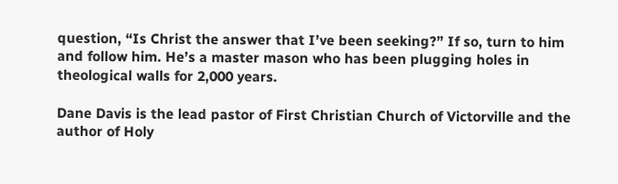question, “Is Christ the answer that I’ve been seeking?” If so, turn to him and follow him. He’s a master mason who has been plugging holes in theological walls for 2,000 years.

Dane Davis is the lead pastor of First Christian Church of Victorville and the author of Holy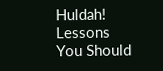Huldah! Lessons You Should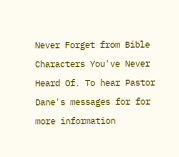Never Forget from Bible Characters You've Never Heard Of. To hear Pastor Dane's messages for for more information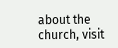about the church, visit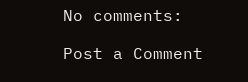No comments:

Post a Comment